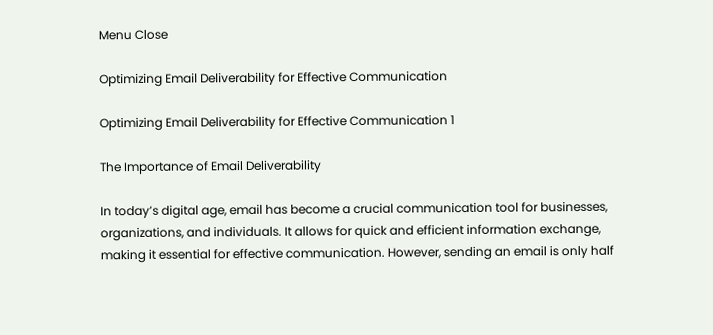Menu Close

Optimizing Email Deliverability for Effective Communication

Optimizing Email Deliverability for Effective Communication 1

The Importance of Email Deliverability

In today’s digital age, email has become a crucial communication tool for businesses, organizations, and individuals. It allows for quick and efficient information exchange, making it essential for effective communication. However, sending an email is only half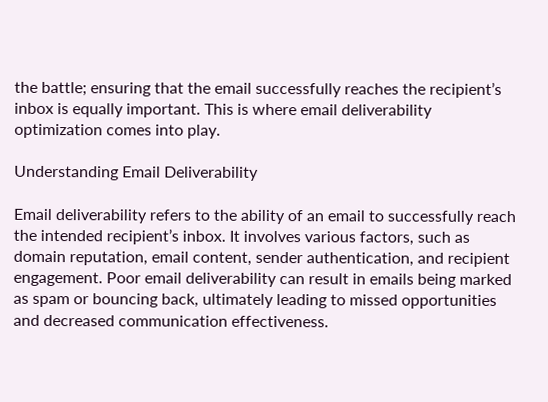the battle; ensuring that the email successfully reaches the recipient’s inbox is equally important. This is where email deliverability optimization comes into play.

Understanding Email Deliverability

Email deliverability refers to the ability of an email to successfully reach the intended recipient’s inbox. It involves various factors, such as domain reputation, email content, sender authentication, and recipient engagement. Poor email deliverability can result in emails being marked as spam or bouncing back, ultimately leading to missed opportunities and decreased communication effectiveness.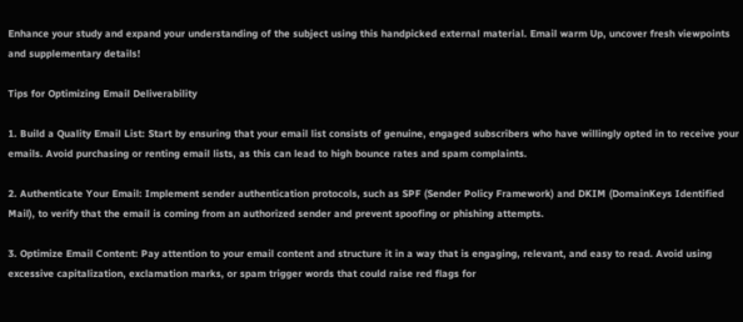Enhance your study and expand your understanding of the subject using this handpicked external material. Email warm Up, uncover fresh viewpoints and supplementary details!

Tips for Optimizing Email Deliverability

1. Build a Quality Email List: Start by ensuring that your email list consists of genuine, engaged subscribers who have willingly opted in to receive your emails. Avoid purchasing or renting email lists, as this can lead to high bounce rates and spam complaints.

2. Authenticate Your Email: Implement sender authentication protocols, such as SPF (Sender Policy Framework) and DKIM (DomainKeys Identified Mail), to verify that the email is coming from an authorized sender and prevent spoofing or phishing attempts.

3. Optimize Email Content: Pay attention to your email content and structure it in a way that is engaging, relevant, and easy to read. Avoid using excessive capitalization, exclamation marks, or spam trigger words that could raise red flags for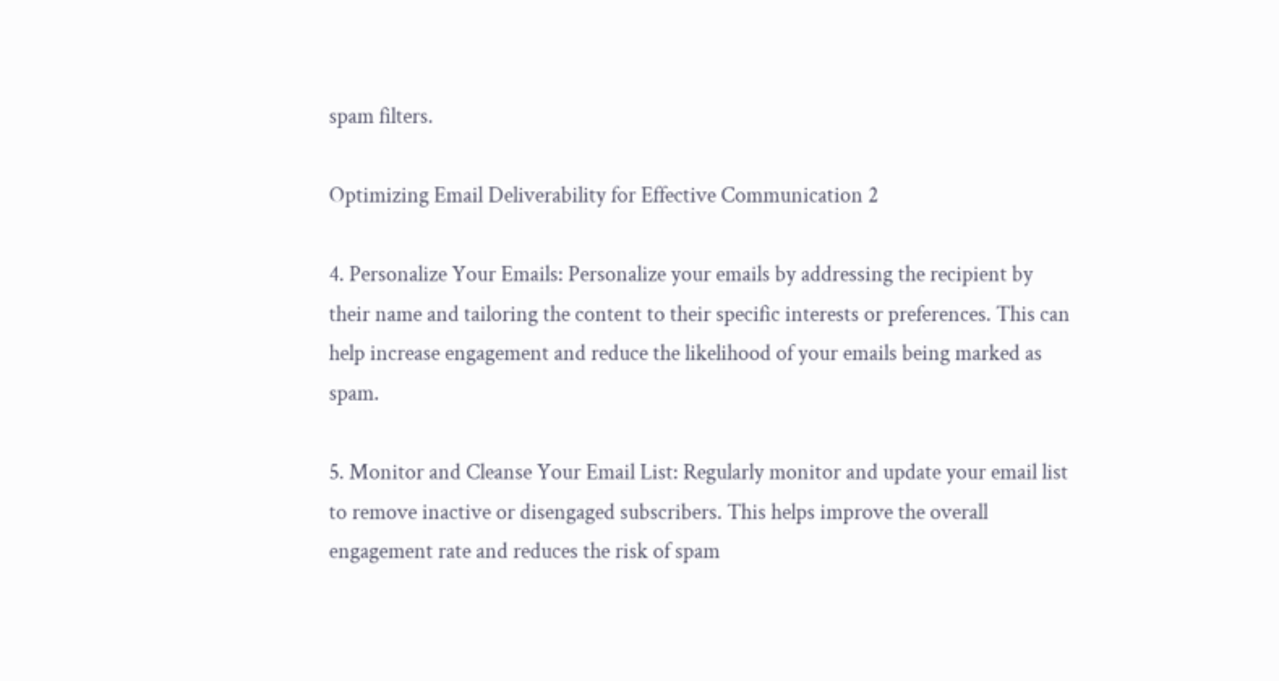spam filters.

Optimizing Email Deliverability for Effective Communication 2

4. Personalize Your Emails: Personalize your emails by addressing the recipient by their name and tailoring the content to their specific interests or preferences. This can help increase engagement and reduce the likelihood of your emails being marked as spam.

5. Monitor and Cleanse Your Email List: Regularly monitor and update your email list to remove inactive or disengaged subscribers. This helps improve the overall engagement rate and reduces the risk of spam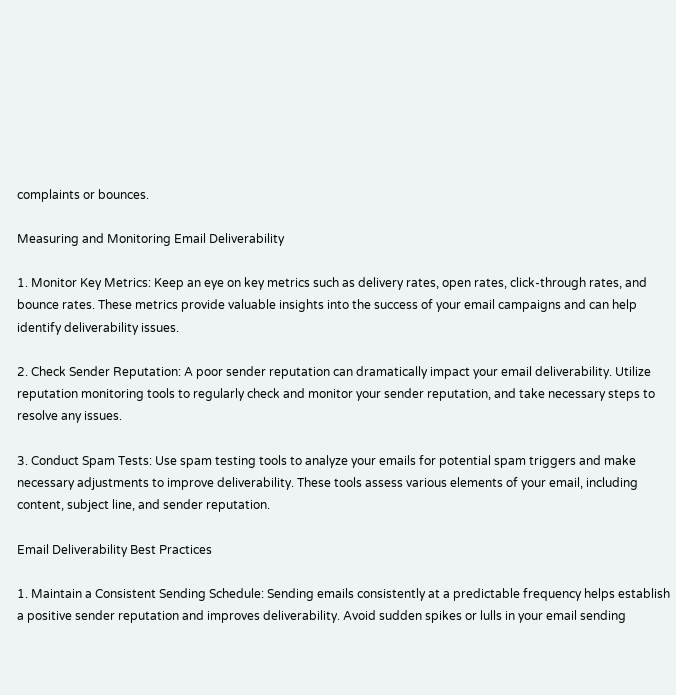complaints or bounces.

Measuring and Monitoring Email Deliverability

1. Monitor Key Metrics: Keep an eye on key metrics such as delivery rates, open rates, click-through rates, and bounce rates. These metrics provide valuable insights into the success of your email campaigns and can help identify deliverability issues.

2. Check Sender Reputation: A poor sender reputation can dramatically impact your email deliverability. Utilize reputation monitoring tools to regularly check and monitor your sender reputation, and take necessary steps to resolve any issues.

3. Conduct Spam Tests: Use spam testing tools to analyze your emails for potential spam triggers and make necessary adjustments to improve deliverability. These tools assess various elements of your email, including content, subject line, and sender reputation.

Email Deliverability Best Practices

1. Maintain a Consistent Sending Schedule: Sending emails consistently at a predictable frequency helps establish a positive sender reputation and improves deliverability. Avoid sudden spikes or lulls in your email sending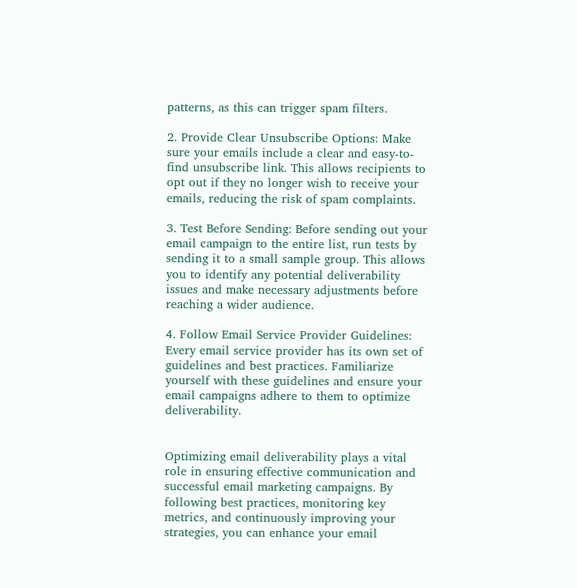patterns, as this can trigger spam filters.

2. Provide Clear Unsubscribe Options: Make sure your emails include a clear and easy-to-find unsubscribe link. This allows recipients to opt out if they no longer wish to receive your emails, reducing the risk of spam complaints.

3. Test Before Sending: Before sending out your email campaign to the entire list, run tests by sending it to a small sample group. This allows you to identify any potential deliverability issues and make necessary adjustments before reaching a wider audience.

4. Follow Email Service Provider Guidelines: Every email service provider has its own set of guidelines and best practices. Familiarize yourself with these guidelines and ensure your email campaigns adhere to them to optimize deliverability.


Optimizing email deliverability plays a vital role in ensuring effective communication and successful email marketing campaigns. By following best practices, monitoring key metrics, and continuously improving your strategies, you can enhance your email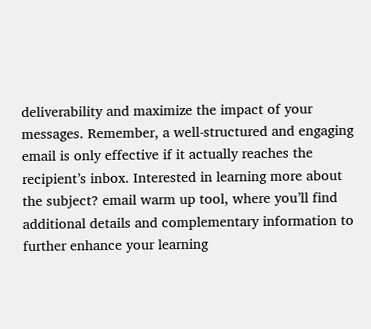deliverability and maximize the impact of your messages. Remember, a well-structured and engaging email is only effective if it actually reaches the recipient’s inbox. Interested in learning more about the subject? email warm up tool, where you’ll find additional details and complementary information to further enhance your learning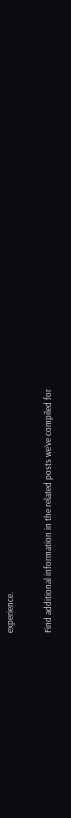experience.

Find additional information in the related posts we’ve compiled for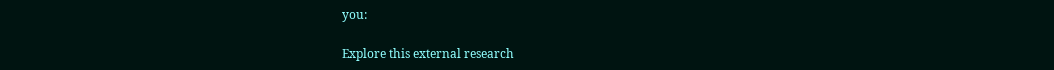you:

Explore this external research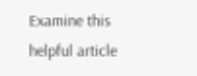Examine this helpful article